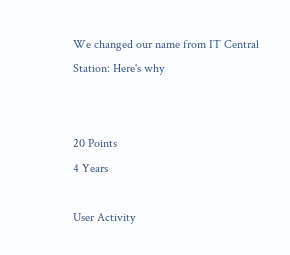We changed our name from IT Central Station: Here's why


20 Points
4 Years

User Activity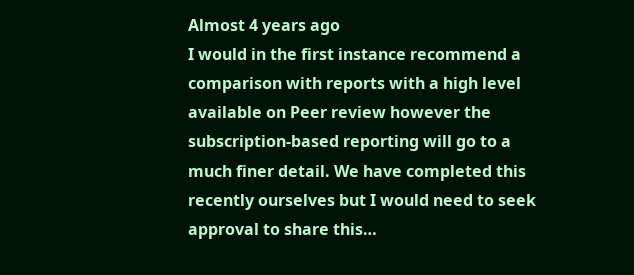Almost 4 years ago
I would in the first instance recommend a comparison with reports with a high level available on Peer review however the subscription-based reporting will go to a much finer detail. We have completed this recently ourselves but I would need to seek approval to share this…